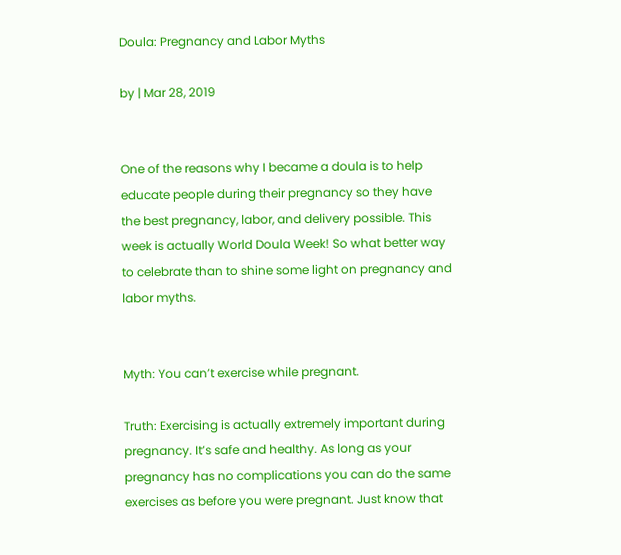Doula: Pregnancy and Labor Myths

by | Mar 28, 2019


One of the reasons why I became a doula is to help educate people during their pregnancy so they have the best pregnancy, labor, and delivery possible. This week is actually World Doula Week! So what better way to celebrate than to shine some light on pregnancy and labor myths.


Myth: You can’t exercise while pregnant.

Truth: Exercising is actually extremely important during pregnancy. It’s safe and healthy. As long as your pregnancy has no complications you can do the same exercises as before you were pregnant. Just know that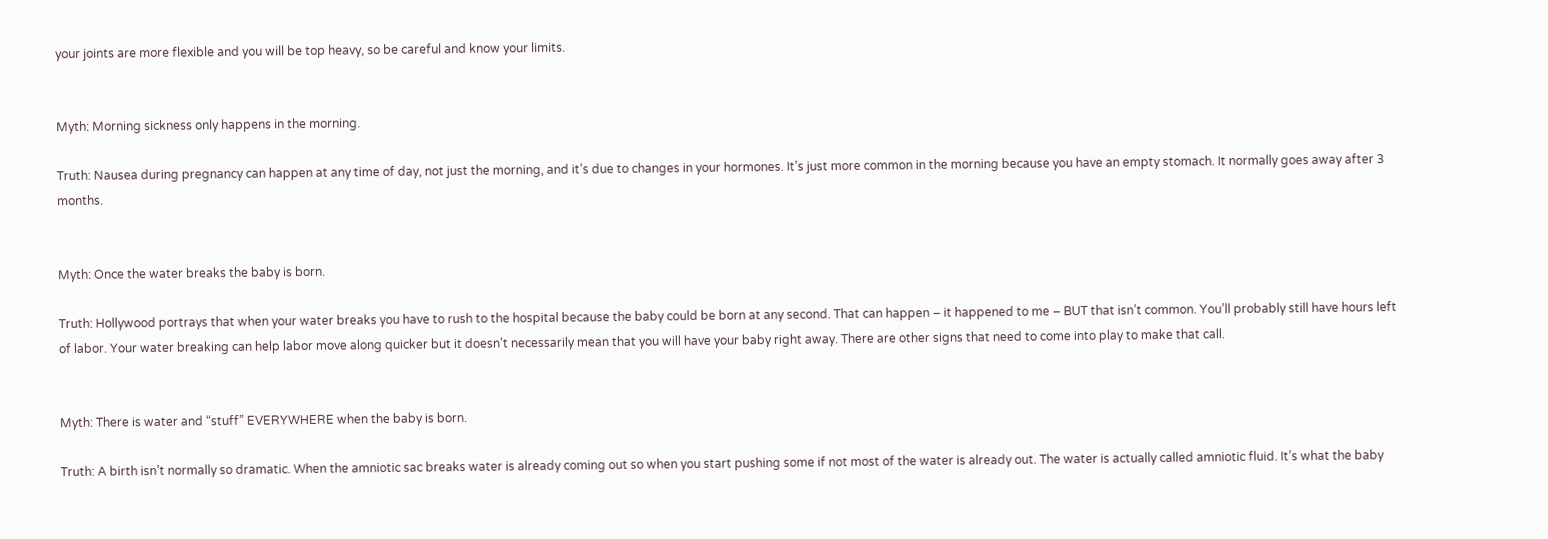your joints are more flexible and you will be top heavy, so be careful and know your limits.


Myth: Morning sickness only happens in the morning.

Truth: Nausea during pregnancy can happen at any time of day, not just the morning, and it’s due to changes in your hormones. It’s just more common in the morning because you have an empty stomach. It normally goes away after 3 months.


Myth: Once the water breaks the baby is born.

Truth: Hollywood portrays that when your water breaks you have to rush to the hospital because the baby could be born at any second. That can happen – it happened to me – BUT that isn’t common. You’ll probably still have hours left of labor. Your water breaking can help labor move along quicker but it doesn’t necessarily mean that you will have your baby right away. There are other signs that need to come into play to make that call.


Myth: There is water and “stuff” EVERYWHERE when the baby is born.

Truth: A birth isn’t normally so dramatic. When the amniotic sac breaks water is already coming out so when you start pushing some if not most of the water is already out. The water is actually called amniotic fluid. It’s what the baby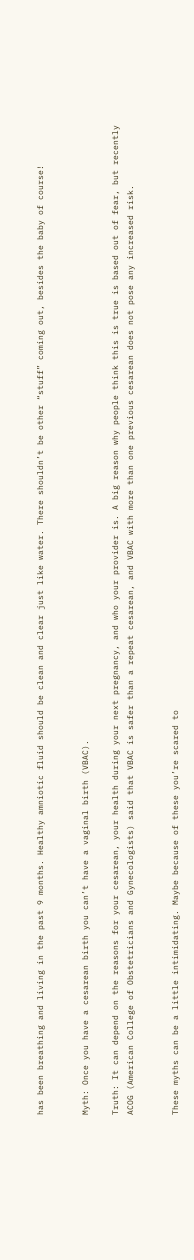has been breathing and living in the past 9 months. Healthy amniotic fluid should be clean and clear just like water. There shouldn’t be other “stuff” coming out, besides the baby of course!


Myth: Once you have a cesarean birth you can’t have a vaginal birth (VBAC).

Truth: It can depend on the reasons for your cesarean, your health during your next pregnancy, and who your provider is. A big reason why people think this is true is based out of fear, but recently ACOG (American College of Obstetricians and Gynecologists) said that VBAC is safer than a repeat cesarean, and VBAC with more than one previous cesarean does not pose any increased risk.


These myths can be a little intimidating. Maybe because of these you’re scared to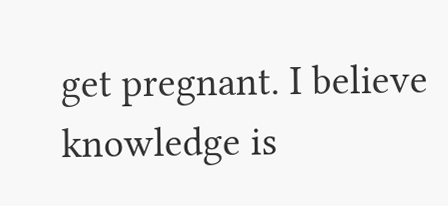get pregnant. I believe knowledge is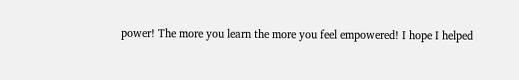power! The more you learn the more you feel empowered! I hope I helped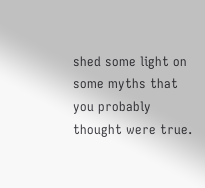shed some light on some myths that you probably thought were true.